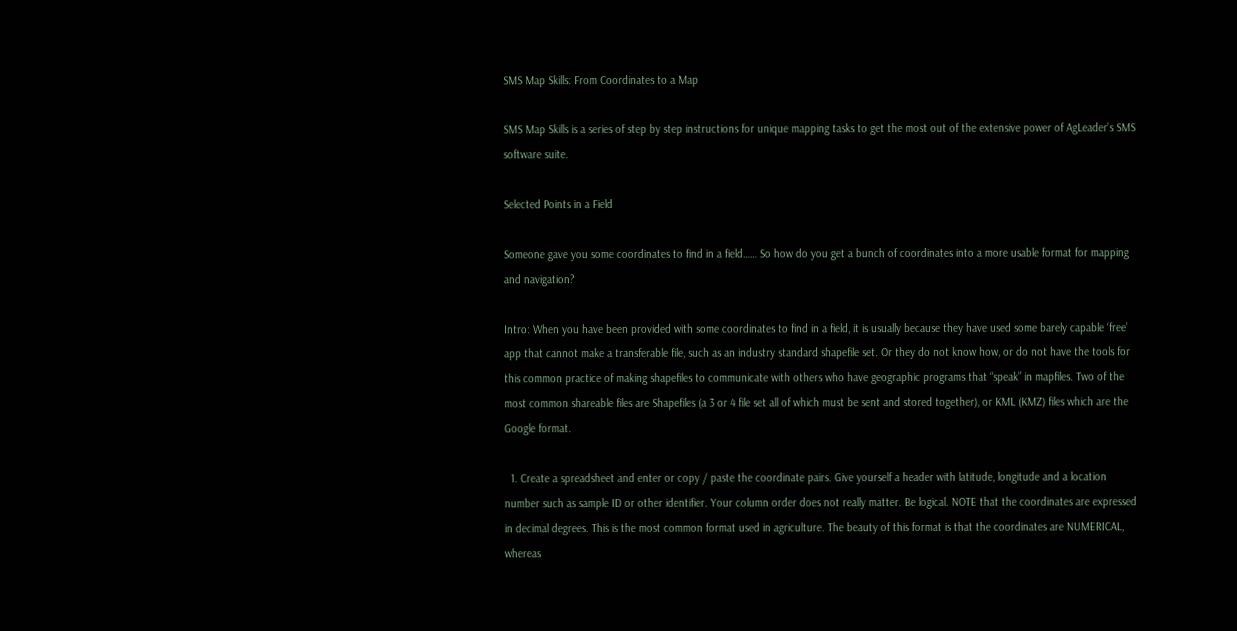SMS Map Skills: From Coordinates to a Map

SMS Map Skills is a series of step by step instructions for unique mapping tasks to get the most out of the extensive power of AgLeader’s SMS software suite.

Selected Points in a Field

Someone gave you some coordinates to find in a field…… So how do you get a bunch of coordinates into a more usable format for mapping and navigation?

Intro: When you have been provided with some coordinates to find in a field, it is usually because they have used some barely capable ‘free’ app that cannot make a transferable file, such as an industry standard shapefile set. Or they do not know how, or do not have the tools for this common practice of making shapefiles to communicate with others who have geographic programs that “speak” in mapfiles. Two of the most common shareable files are Shapefiles (a 3 or 4 file set all of which must be sent and stored together), or KML (KMZ) files which are the Google format.

  1. Create a spreadsheet and enter or copy / paste the coordinate pairs. Give yourself a header with latitude, longitude and a location number such as sample ID or other identifier. Your column order does not really matter. Be logical. NOTE that the coordinates are expressed in decimal degrees. This is the most common format used in agriculture. The beauty of this format is that the coordinates are NUMERICAL, whereas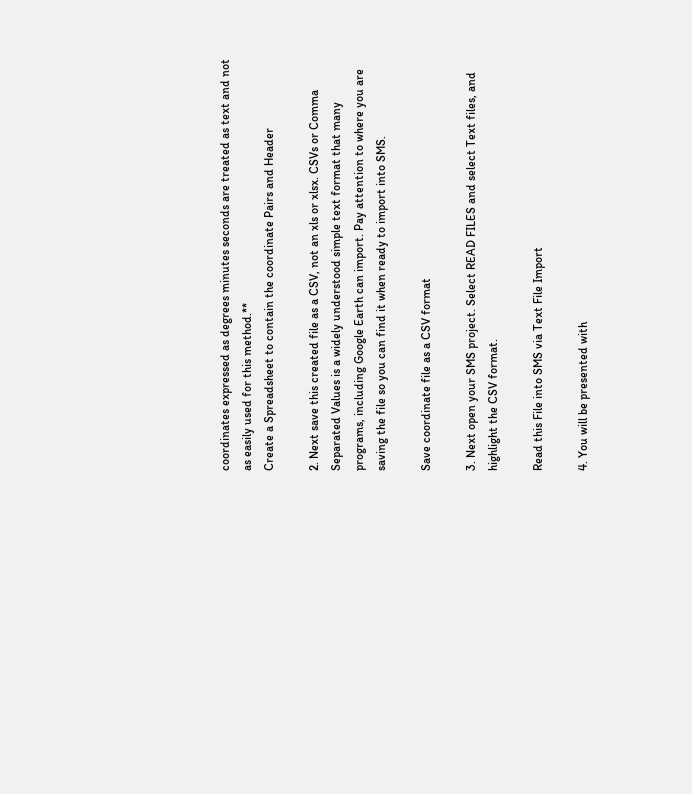coordinates expressed as degrees minutes seconds are treated as text and not as easily used for this method.**
Create a Spreadsheet to contain the coordinate Pairs and Header

2. Next save this created file as a CSV, not an xls or xlsx. CSVs or Comma Separated Values is a widely understood simple text format that many programs, including Google Earth can import. Pay attention to where you are saving the file so you can find it when ready to import into SMS.

Save coordinate file as a CSV format

3. Next open your SMS project. Select READ FILES and select Text files, and highlight the CSV format.

Read this File into SMS via Text File Import

4. You will be presented with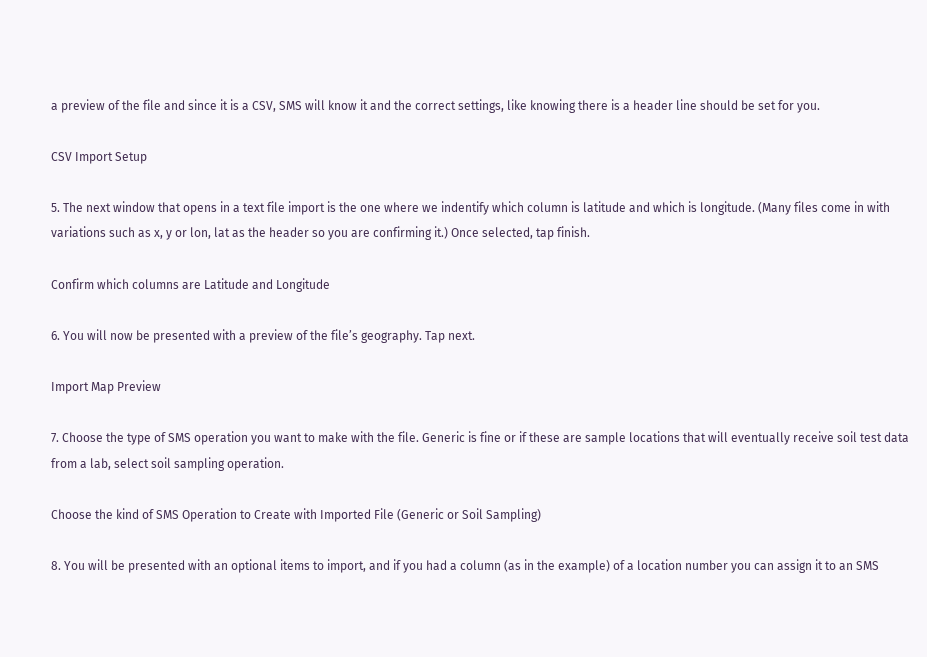a preview of the file and since it is a CSV, SMS will know it and the correct settings, like knowing there is a header line should be set for you.

CSV Import Setup

5. The next window that opens in a text file import is the one where we indentify which column is latitude and which is longitude. (Many files come in with variations such as x, y or lon, lat as the header so you are confirming it.) Once selected, tap finish.

Confirm which columns are Latitude and Longitude

6. You will now be presented with a preview of the file’s geography. Tap next.

Import Map Preview

7. Choose the type of SMS operation you want to make with the file. Generic is fine or if these are sample locations that will eventually receive soil test data from a lab, select soil sampling operation.

Choose the kind of SMS Operation to Create with Imported File (Generic or Soil Sampling)

8. You will be presented with an optional items to import, and if you had a column (as in the example) of a location number you can assign it to an SMS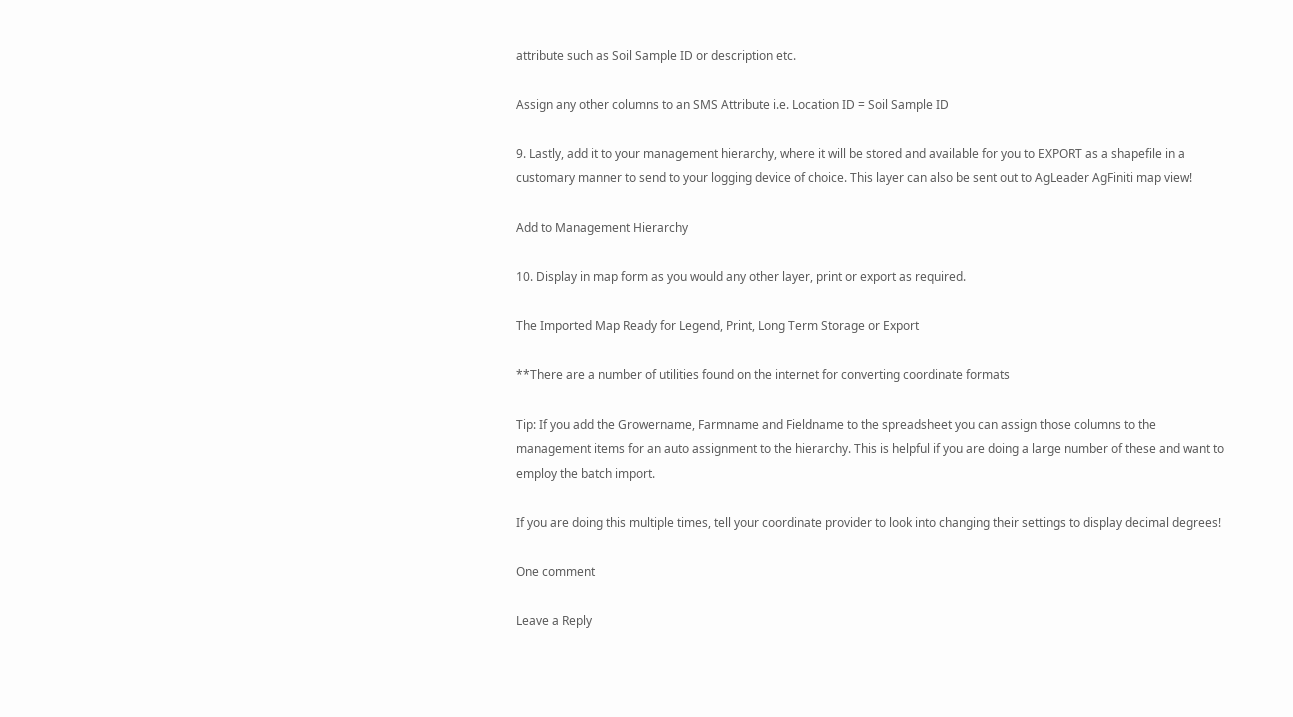attribute such as Soil Sample ID or description etc.

Assign any other columns to an SMS Attribute i.e. Location ID = Soil Sample ID

9. Lastly, add it to your management hierarchy, where it will be stored and available for you to EXPORT as a shapefile in a customary manner to send to your logging device of choice. This layer can also be sent out to AgLeader AgFiniti map view!

Add to Management Hierarchy

10. Display in map form as you would any other layer, print or export as required.

The Imported Map Ready for Legend, Print, Long Term Storage or Export

**There are a number of utilities found on the internet for converting coordinate formats

Tip: If you add the Growername, Farmname and Fieldname to the spreadsheet you can assign those columns to the management items for an auto assignment to the hierarchy. This is helpful if you are doing a large number of these and want to employ the batch import.

If you are doing this multiple times, tell your coordinate provider to look into changing their settings to display decimal degrees!

One comment

Leave a Reply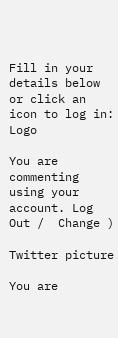Fill in your details below or click an icon to log in: Logo

You are commenting using your account. Log Out /  Change )

Twitter picture

You are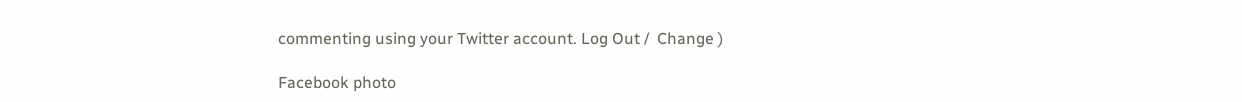commenting using your Twitter account. Log Out /  Change )

Facebook photo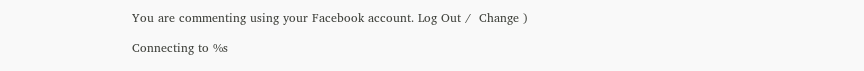You are commenting using your Facebook account. Log Out /  Change )

Connecting to %s